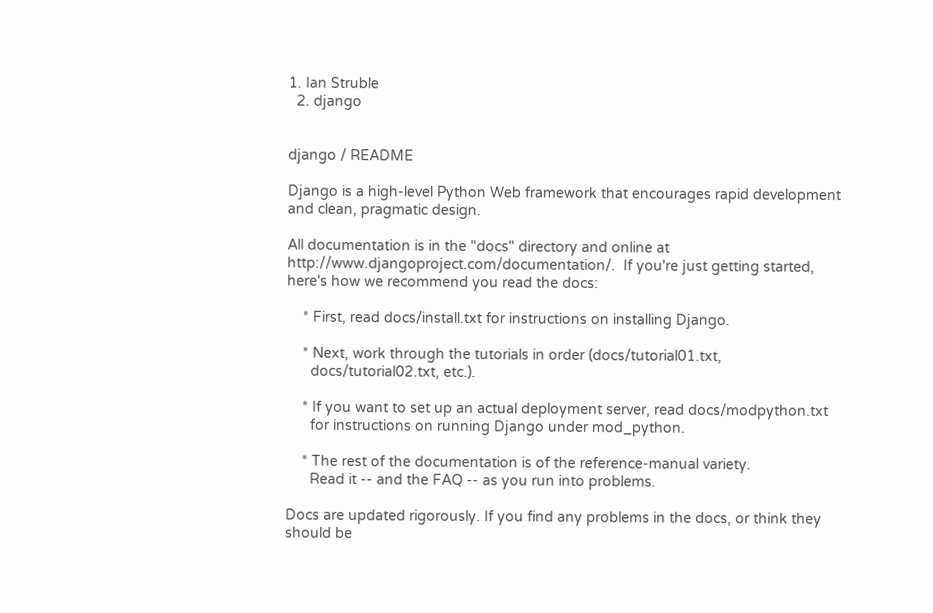1. Ian Struble
  2. django


django / README

Django is a high-level Python Web framework that encourages rapid development
and clean, pragmatic design.

All documentation is in the "docs" directory and online at
http://www.djangoproject.com/documentation/.  If you're just getting started,
here's how we recommend you read the docs:

    * First, read docs/install.txt for instructions on installing Django.

    * Next, work through the tutorials in order (docs/tutorial01.txt,
      docs/tutorial02.txt, etc.).

    * If you want to set up an actual deployment server, read docs/modpython.txt
      for instructions on running Django under mod_python.

    * The rest of the documentation is of the reference-manual variety.
      Read it -- and the FAQ -- as you run into problems.

Docs are updated rigorously. If you find any problems in the docs, or think they
should be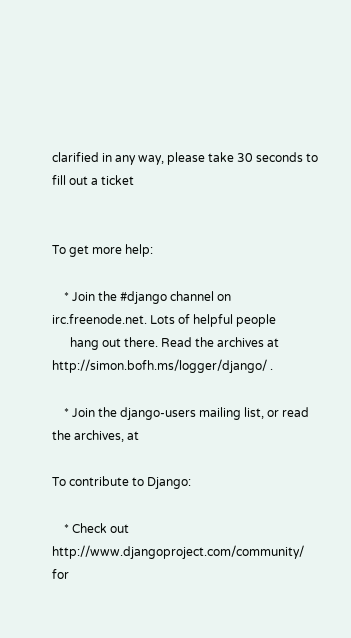clarified in any way, please take 30 seconds to fill out a ticket


To get more help:

    * Join the #django channel on irc.freenode.net. Lots of helpful people
      hang out there. Read the archives at http://simon.bofh.ms/logger/django/ .

    * Join the django-users mailing list, or read the archives, at

To contribute to Django:

    * Check out http://www.djangoproject.com/community/ for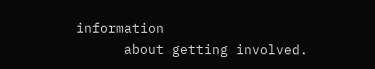information
      about getting involved.